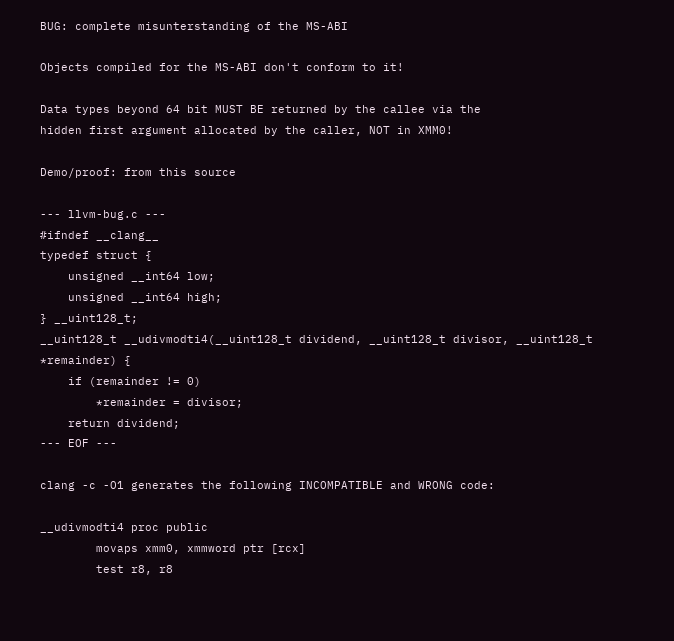BUG: complete misunterstanding of the MS-ABI

Objects compiled for the MS-ABI don't conform to it!

Data types beyond 64 bit MUST BE returned by the callee via the
hidden first argument allocated by the caller, NOT in XMM0!

Demo/proof: from this source

--- llvm-bug.c ---
#ifndef __clang__
typedef struct {
    unsigned __int64 low;
    unsigned __int64 high;
} __uint128_t;
__uint128_t __udivmodti4(__uint128_t dividend, __uint128_t divisor, __uint128_t *remainder) {
    if (remainder != 0)
        *remainder = divisor;
    return dividend;
--- EOF ---

clang -c -O1 generates the following INCOMPATIBLE and WRONG code:

__udivmodti4 proc public
        movaps xmm0, xmmword ptr [rcx]
        test r8, r8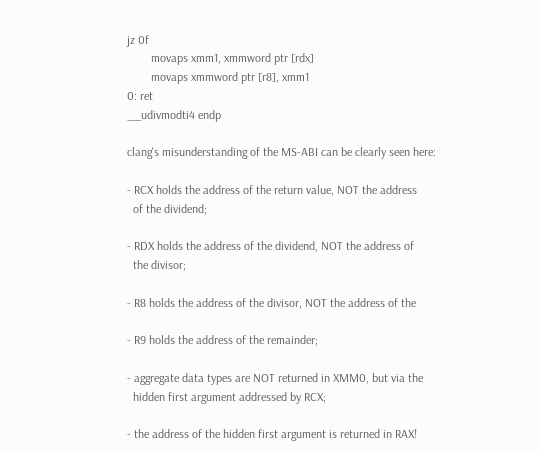jz 0f
        movaps xmm1, xmmword ptr [rdx]
        movaps xmmword ptr [r8], xmm1
0: ret
__udivmodti4 endp

clang's misunderstanding of the MS-ABI can be clearly seen here:

- RCX holds the address of the return value, NOT the address
  of the dividend;

- RDX holds the address of the dividend, NOT the address of
  the divisor;

- R8 holds the address of the divisor, NOT the address of the

- R9 holds the address of the remainder;

- aggregate data types are NOT returned in XMM0, but via the
  hidden first argument addressed by RCX;

- the address of the hidden first argument is returned in RAX!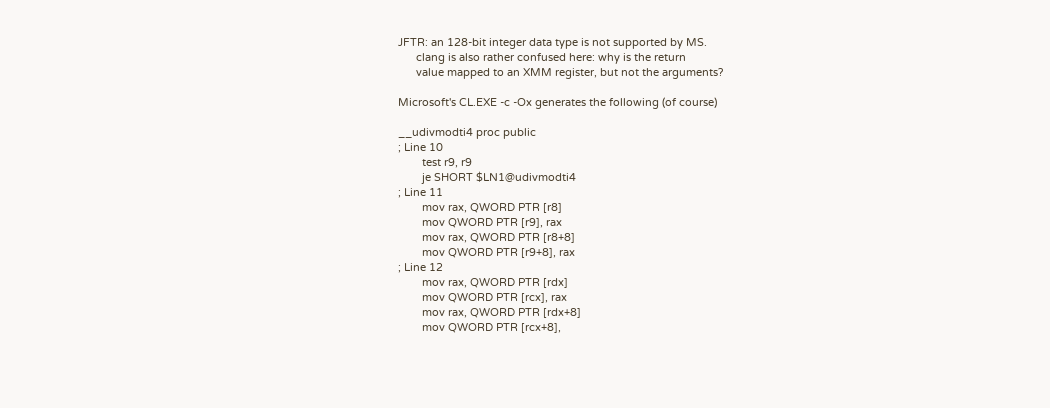JFTR: an 128-bit integer data type is not supported by MS.
      clang is also rather confused here: why is the return
      value mapped to an XMM register, but not the arguments?

Microsoft's CL.EXE -c -Ox generates the following (of course)

__udivmodti4 proc public
; Line 10
        test r9, r9
        je SHORT $LN1@udivmodti4
; Line 11
        mov rax, QWORD PTR [r8]
        mov QWORD PTR [r9], rax
        mov rax, QWORD PTR [r8+8]
        mov QWORD PTR [r9+8], rax
; Line 12
        mov rax, QWORD PTR [rdx]
        mov QWORD PTR [rcx], rax
        mov rax, QWORD PTR [rdx+8]
        mov QWORD PTR [rcx+8],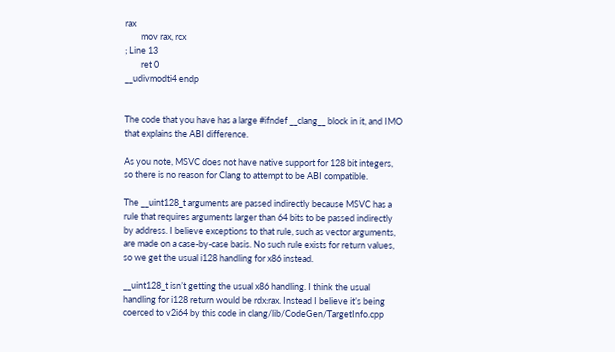rax
        mov rax, rcx
; Line 13
        ret 0
__udivmodti4 endp


The code that you have has a large #ifndef __clang__ block in it, and IMO that explains the ABI difference.

As you note, MSVC does not have native support for 128 bit integers, so there is no reason for Clang to attempt to be ABI compatible.

The __uint128_t arguments are passed indirectly because MSVC has a rule that requires arguments larger than 64 bits to be passed indirectly by address. I believe exceptions to that rule, such as vector arguments, are made on a case-by-case basis. No such rule exists for return values, so we get the usual i128 handling for x86 instead.

__uint128_t isn’t getting the usual x86 handling. I think the usual handling for i128 return would be rdx:rax. Instead I believe it’s being coerced to v2i64 by this code in clang/lib/CodeGen/TargetInfo.cpp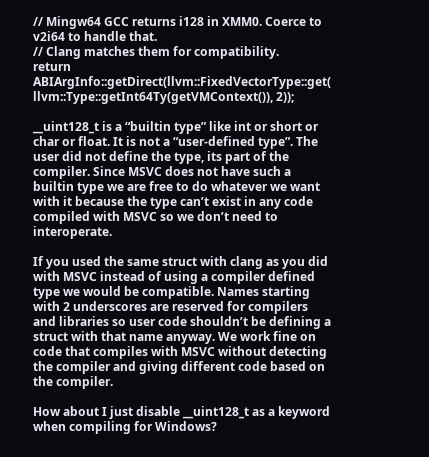// Mingw64 GCC returns i128 in XMM0. Coerce to v2i64 to handle that.
// Clang matches them for compatibility.
return ABIArgInfo::getDirect(llvm::FixedVectorType::get(
llvm::Type::getInt64Ty(getVMContext()), 2));

__uint128_t is a “builtin type” like int or short or char or float. It is not a “user-defined type”. The user did not define the type, its part of the compiler. Since MSVC does not have such a builtin type we are free to do whatever we want with it because the type can’t exist in any code compiled with MSVC so we don’t need to interoperate.

If you used the same struct with clang as you did with MSVC instead of using a compiler defined type we would be compatible. Names starting with 2 underscores are reserved for compilers and libraries so user code shouldn’t be defining a struct with that name anyway. We work fine on code that compiles with MSVC without detecting the compiler and giving different code based on the compiler.

How about I just disable __uint128_t as a keyword when compiling for Windows?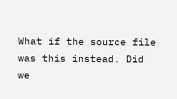What if the source file was this instead. Did we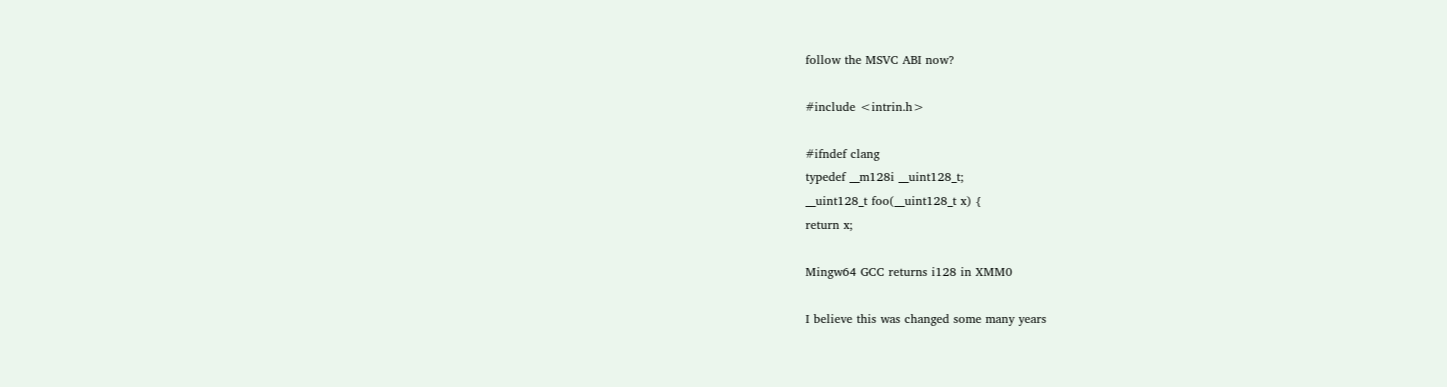follow the MSVC ABI now?

#include <intrin.h>

#ifndef clang
typedef __m128i __uint128_t;
__uint128_t foo(__uint128_t x) {
return x;

Mingw64 GCC returns i128 in XMM0

I believe this was changed some many years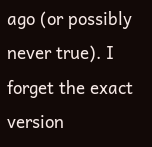ago (or possibly never true). I forget the exact version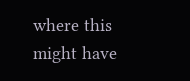where this might have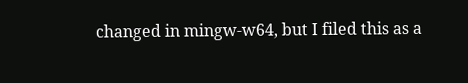changed in mingw-w64, but I filed this as a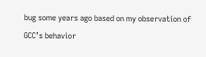bug some years ago based on my observation of GCC’s behavior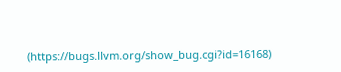(https://bugs.llvm.org/show_bug.cgi?id=16168)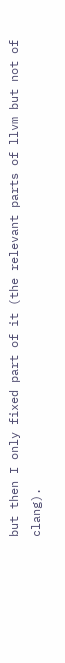but then I only fixed part of it (the relevant parts of llvm but not of clang).